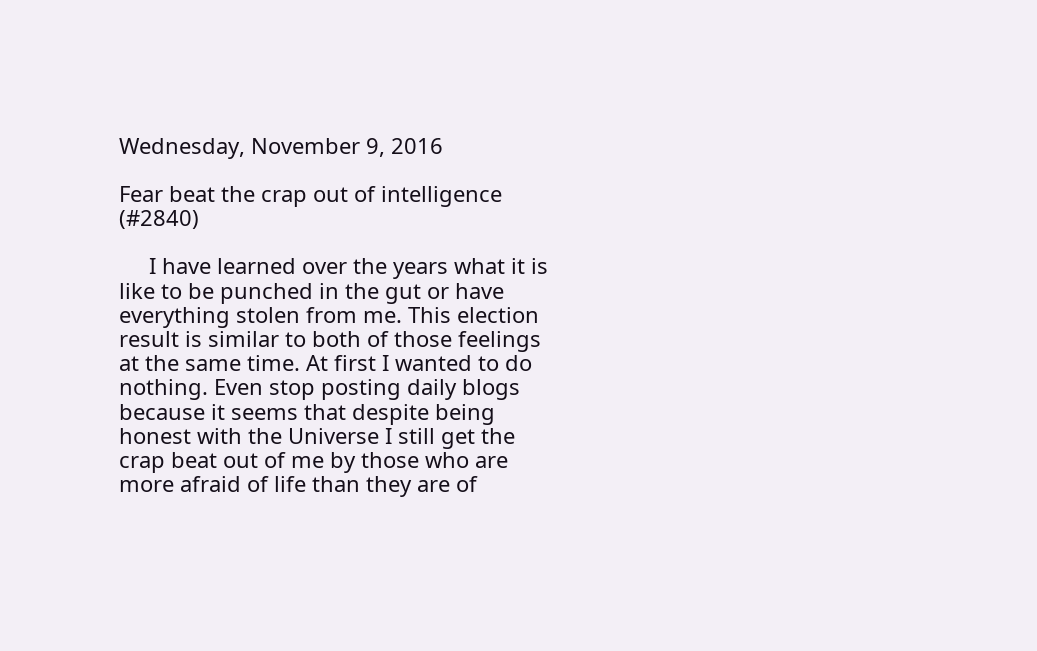Wednesday, November 9, 2016

Fear beat the crap out of intelligence (#2840)

     I have learned over the years what it is like to be punched in the gut or have everything stolen from me. This election result is similar to both of those feelings at the same time. At first I wanted to do nothing. Even stop posting daily blogs because it seems that despite being honest with the Universe I still get the crap beat out of me by those who are more afraid of life than they are of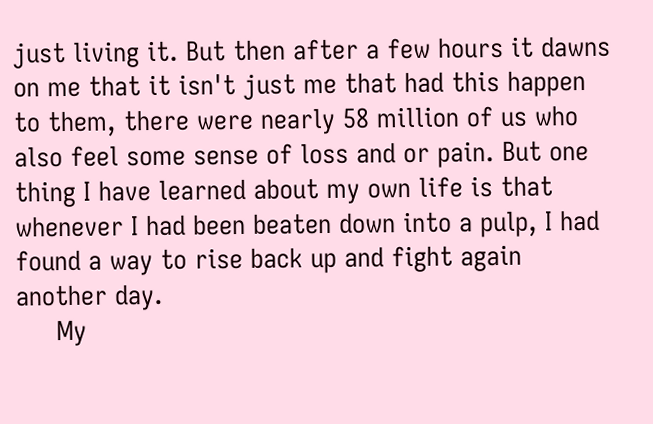just living it. But then after a few hours it dawns on me that it isn't just me that had this happen to them, there were nearly 58 million of us who also feel some sense of loss and or pain. But one thing I have learned about my own life is that whenever I had been beaten down into a pulp, I had found a way to rise back up and fight again another day.
     My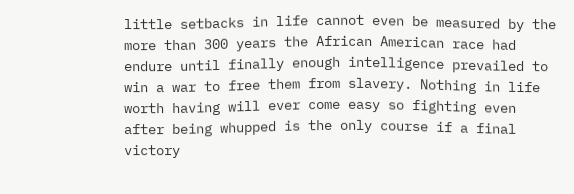little setbacks in life cannot even be measured by the more than 300 years the African American race had endure until finally enough intelligence prevailed to win a war to free them from slavery. Nothing in life worth having will ever come easy so fighting even after being whupped is the only course if a final victory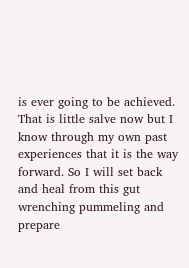is ever going to be achieved. That is little salve now but I know through my own past experiences that it is the way forward. So I will set back and heal from this gut wrenching pummeling and prepare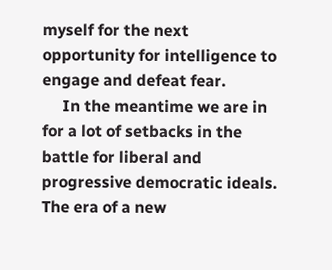myself for the next opportunity for intelligence to engage and defeat fear.
     In the meantime we are in for a lot of setbacks in the battle for liberal and progressive democratic ideals. The era of a new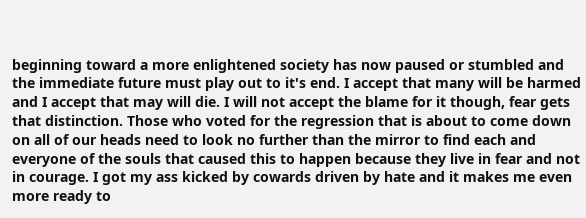beginning toward a more enlightened society has now paused or stumbled and the immediate future must play out to it's end. I accept that many will be harmed and I accept that may will die. I will not accept the blame for it though, fear gets that distinction. Those who voted for the regression that is about to come down on all of our heads need to look no further than the mirror to find each and everyone of the souls that caused this to happen because they live in fear and not in courage. I got my ass kicked by cowards driven by hate and it makes me even more ready to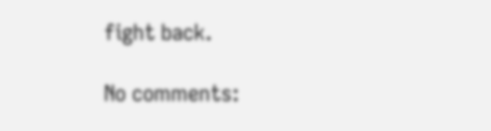fight back.

No comments: